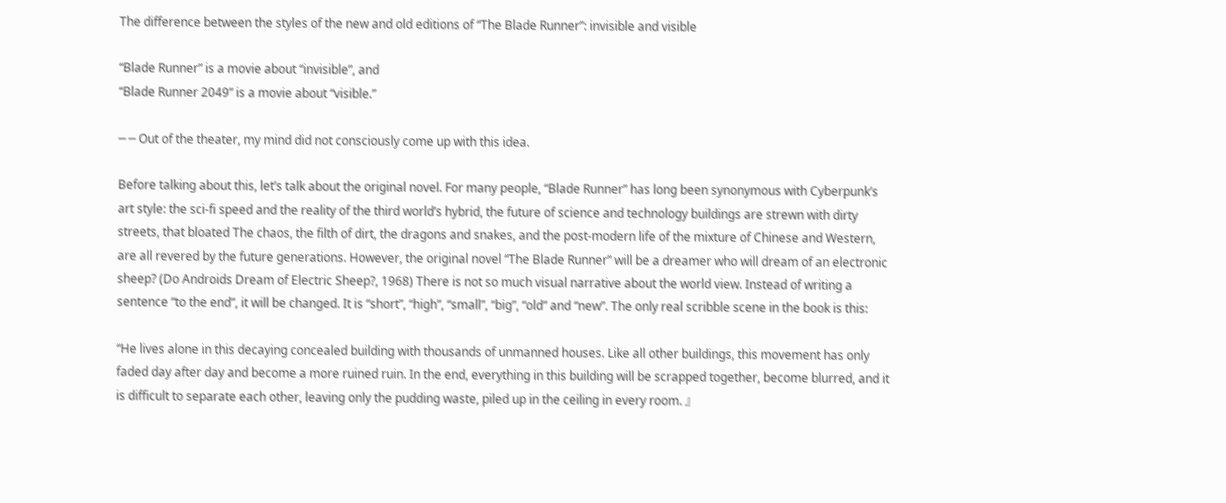The difference between the styles of the new and old editions of “The Blade Runner”: invisible and visible

“Blade Runner” is a movie about “invisible”, and
“Blade Runner 2049” is a movie about “visible.”

─ ─ Out of the theater, my mind did not consciously come up with this idea.

Before talking about this, let’s talk about the original novel. For many people, “Blade Runner” has long been synonymous with Cyberpunk’s art style: the sci-fi speed and the reality of the third world’s hybrid, the future of science and technology buildings are strewn with dirty streets, that bloated The chaos, the filth of dirt, the dragons and snakes, and the post-modern life of the mixture of Chinese and Western, are all revered by the future generations. However, the original novel “The Blade Runner” will be a dreamer who will dream of an electronic sheep? (Do Androids Dream of Electric Sheep?, 1968) There is not so much visual narrative about the world view. Instead of writing a sentence “to the end”, it will be changed. It is “short”, “high”, “small”, “big”, “old” and “new”. The only real scribble scene in the book is this:

“He lives alone in this decaying concealed building with thousands of unmanned houses. Like all other buildings, this movement has only faded day after day and become a more ruined ruin. In the end, everything in this building will be scrapped together, become blurred, and it is difficult to separate each other, leaving only the pudding waste, piled up in the ceiling in every room. 』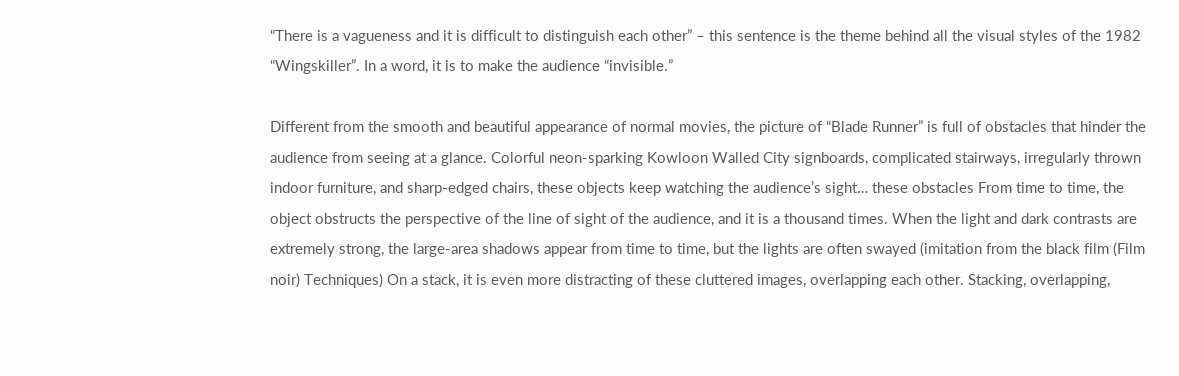“There is a vagueness and it is difficult to distinguish each other” – this sentence is the theme behind all the visual styles of the 1982 “Wingskiller”. In a word, it is to make the audience “invisible.”

Different from the smooth and beautiful appearance of normal movies, the picture of “Blade Runner” is full of obstacles that hinder the audience from seeing at a glance. Colorful neon-sparking Kowloon Walled City signboards, complicated stairways, irregularly thrown indoor furniture, and sharp-edged chairs, these objects keep watching the audience’s sight… these obstacles From time to time, the object obstructs the perspective of the line of sight of the audience, and it is a thousand times. When the light and dark contrasts are extremely strong, the large-area shadows appear from time to time, but the lights are often swayed (imitation from the black film (Film noir) Techniques) On a stack, it is even more distracting of these cluttered images, overlapping each other. Stacking, overlapping,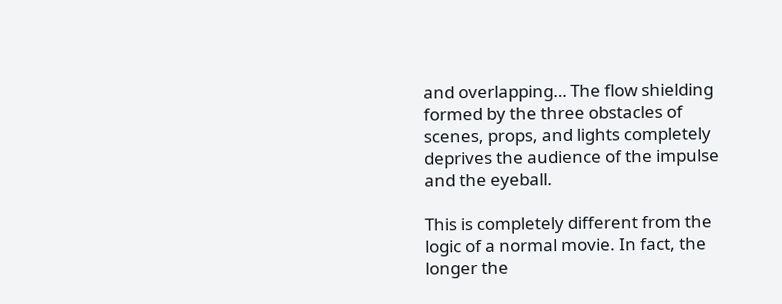and overlapping… The flow shielding formed by the three obstacles of scenes, props, and lights completely deprives the audience of the impulse and the eyeball.

This is completely different from the logic of a normal movie. In fact, the longer the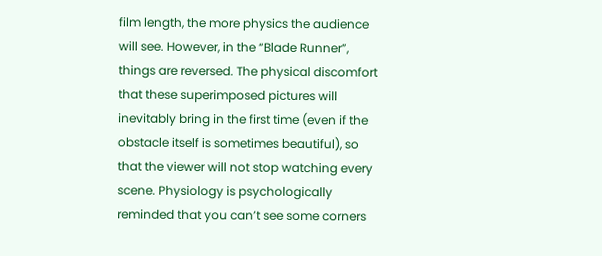film length, the more physics the audience will see. However, in the “Blade Runner”, things are reversed. The physical discomfort that these superimposed pictures will inevitably bring in the first time (even if the obstacle itself is sometimes beautiful), so that the viewer will not stop watching every scene. Physiology is psychologically reminded that you can’t see some corners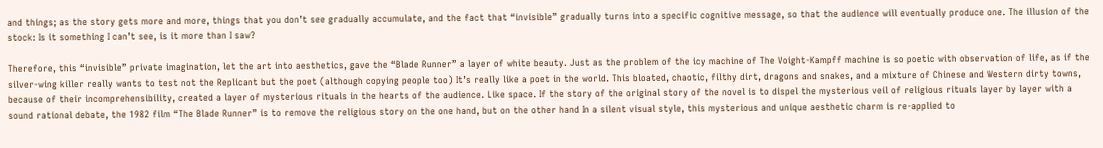and things; as the story gets more and more, things that you don’t see gradually accumulate, and the fact that “invisible” gradually turns into a specific cognitive message, so that the audience will eventually produce one. The illusion of the stock: Is it something I can’t see, is it more than I saw?

Therefore, this “invisible” private imagination, let the art into aesthetics, gave the “Blade Runner” a layer of white beauty. Just as the problem of the icy machine of The Voight-Kampff machine is so poetic with observation of life, as if the silver-wing killer really wants to test not the Replicant but the poet (although copying people too) It’s really like a poet in the world. This bloated, chaotic, filthy dirt, dragons and snakes, and a mixture of Chinese and Western dirty towns, because of their incomprehensibility, created a layer of mysterious rituals in the hearts of the audience. Like space. If the story of the original story of the novel is to dispel the mysterious veil of religious rituals layer by layer with a sound rational debate, the 1982 film “The Blade Runner” is to remove the religious story on the one hand, but on the other hand In a silent visual style, this mysterious and unique aesthetic charm is re-applied to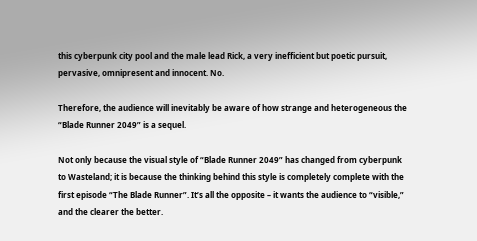this cyberpunk city pool and the male lead Rick, a very inefficient but poetic pursuit, pervasive, omnipresent and innocent. No.

Therefore, the audience will inevitably be aware of how strange and heterogeneous the “Blade Runner 2049” is a sequel.

Not only because the visual style of “Blade Runner 2049” has changed from cyberpunk to Wasteland; it is because the thinking behind this style is completely complete with the first episode “The Blade Runner”. It’s all the opposite – it wants the audience to “visible,” and the clearer the better.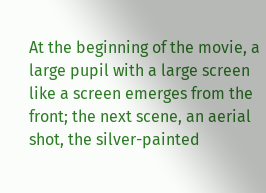At the beginning of the movie, a large pupil with a large screen like a screen emerges from the front; the next scene, an aerial shot, the silver-painted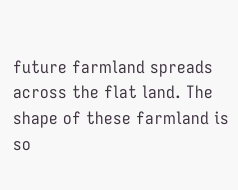future farmland spreads across the flat land. The shape of these farmland is so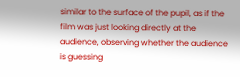similar to the surface of the pupil, as if the film was just looking directly at the audience, observing whether the audience is guessing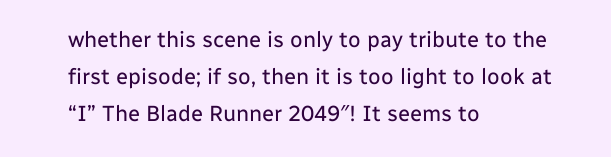whether this scene is only to pay tribute to the first episode; if so, then it is too light to look at “I” The Blade Runner 2049″! It seems to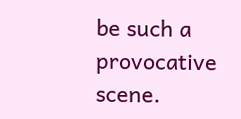be such a provocative scene.